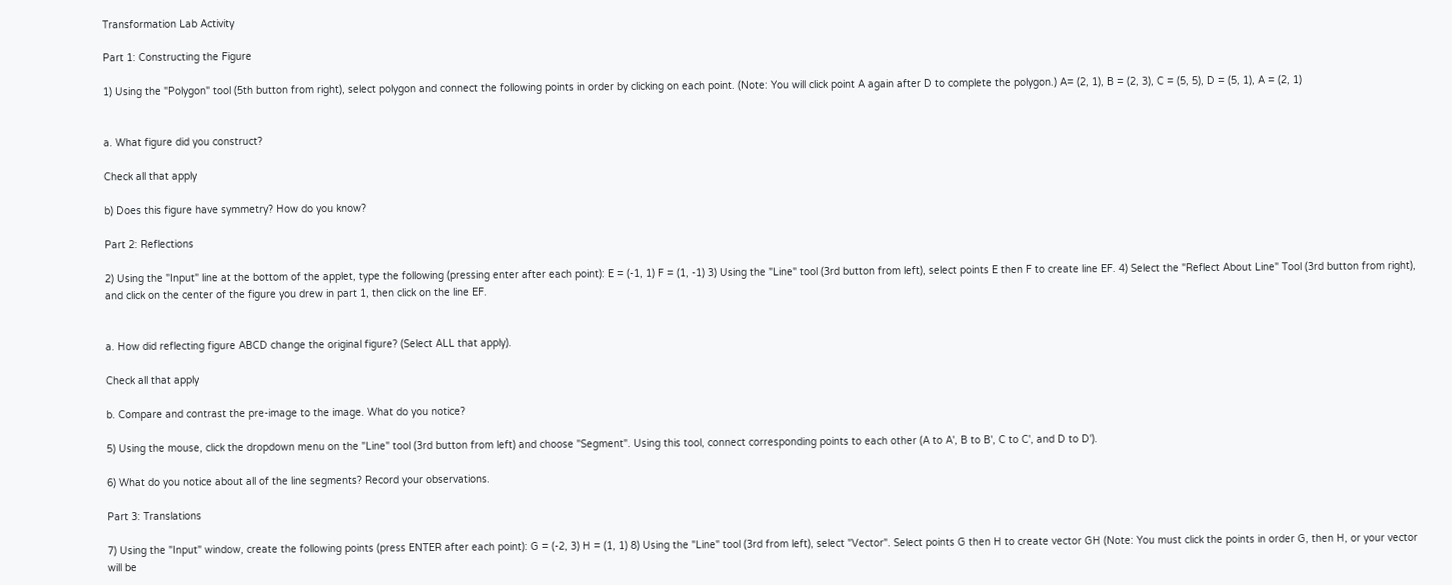Transformation Lab Activity

Part 1: Constructing the Figure

1) Using the "Polygon" tool (5th button from right), select polygon and connect the following points in order by clicking on each point. (Note: You will click point A again after D to complete the polygon.) A= (2, 1), B = (2, 3), C = (5, 5), D = (5, 1), A = (2, 1)


a. What figure did you construct?

Check all that apply

b) Does this figure have symmetry? How do you know?

Part 2: Reflections

2) Using the "Input" line at the bottom of the applet, type the following (pressing enter after each point): E = (-1, 1) F = (1, -1) 3) Using the "Line" tool (3rd button from left), select points E then F to create line EF. 4) Select the "Reflect About Line" Tool (3rd button from right), and click on the center of the figure you drew in part 1, then click on the line EF.


a. How did reflecting figure ABCD change the original figure? (Select ALL that apply).

Check all that apply

b. Compare and contrast the pre-image to the image. What do you notice?

5) Using the mouse, click the dropdown menu on the "Line" tool (3rd button from left) and choose "Segment". Using this tool, connect corresponding points to each other (A to A', B to B', C to C', and D to D').

6) What do you notice about all of the line segments? Record your observations.

Part 3: Translations

7) Using the "Input" window, create the following points (press ENTER after each point): G = (-2, 3) H = (1, 1) 8) Using the "Line" tool (3rd from left), select "Vector". Select points G then H to create vector GH (Note: You must click the points in order G, then H, or your vector will be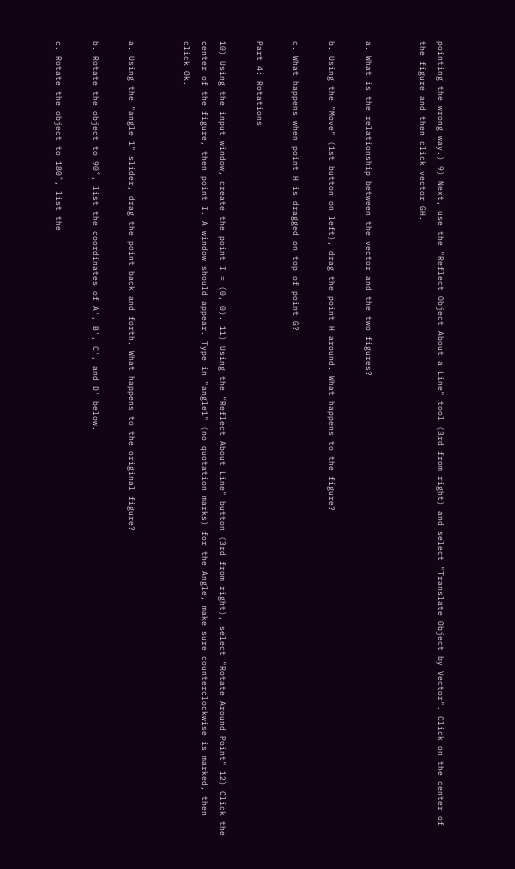pointing the wrong way.) 9) Next, use the "Reflect Object About a Line" tool (3rd from right) and select "Translate Object by Vector". Click on the center of the figure and then click vector GH.


a. What is the relationship between the vector and the two figures?

b. Using the "Move" (1st button on left), drag the point H around. What happens to the figure?

c. What happens when point H is dragged on top of point G?

Part 4: Rotations

10) Using the input window, create the point I = (0, 0). 11) Using the "Reflect About Line" button (3rd from right), select "Rotate Around Point" 12) Click the center of the figure, then point I. A window should appear. Type in "angle1" (no quotation marks) for the Angle, make sure counterclockwise is marked, then click Ok.


a. Using the "angle 1" slider, drag the point back and forth. What happens to the original figure?

b. Rotate the object to 90˚, list the coordinates of A', B', C', and D' below.

c. Rotate the object to 180˚, list the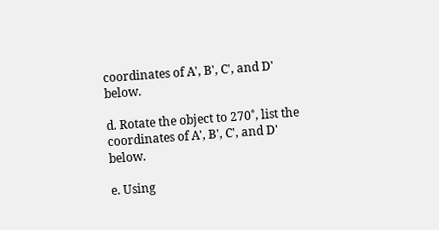coordinates of A', B', C', and D' below.

d. Rotate the object to 270˚, list the coordinates of A', B', C', and D' below.

e. Using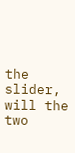the slider, will the two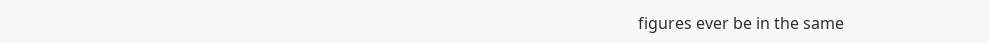figures ever be in the same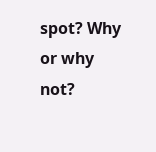spot? Why or why not?